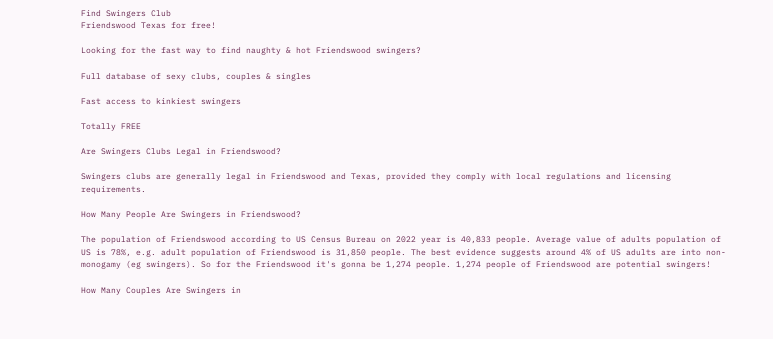Find Swingers Club
Friendswood Texas for free!

Looking for the fast way to find naughty & hot Friendswood swingers?

Full database of sexy clubs, couples & singles

Fast access to kinkiest swingers

Totally FREE

Are Swingers Clubs Legal in Friendswood?

Swingers clubs are generally legal in Friendswood and Texas, provided they comply with local regulations and licensing requirements.

How Many People Are Swingers in Friendswood?

The population of Friendswood according to US Census Bureau on 2022 year is 40,833 people. Average value of adults population of US is 78%, e.g. adult population of Friendswood is 31,850 people. The best evidence suggests around 4% of US adults are into non-monogamy (eg swingers). So for the Friendswood it's gonna be 1,274 people. 1,274 people of Friendswood are potential swingers!

How Many Couples Are Swingers in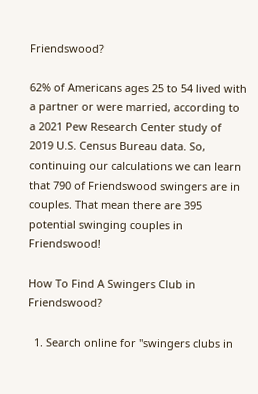Friendswood?

62% of Americans ages 25 to 54 lived with a partner or were married, according to a 2021 Pew Research Center study of 2019 U.S. Census Bureau data. So, continuing our calculations we can learn that 790 of Friendswood swingers are in couples. That mean there are 395 potential swinging couples in Friendswood!

How To Find A Swingers Club in Friendswood?

  1. Search online for "swingers clubs in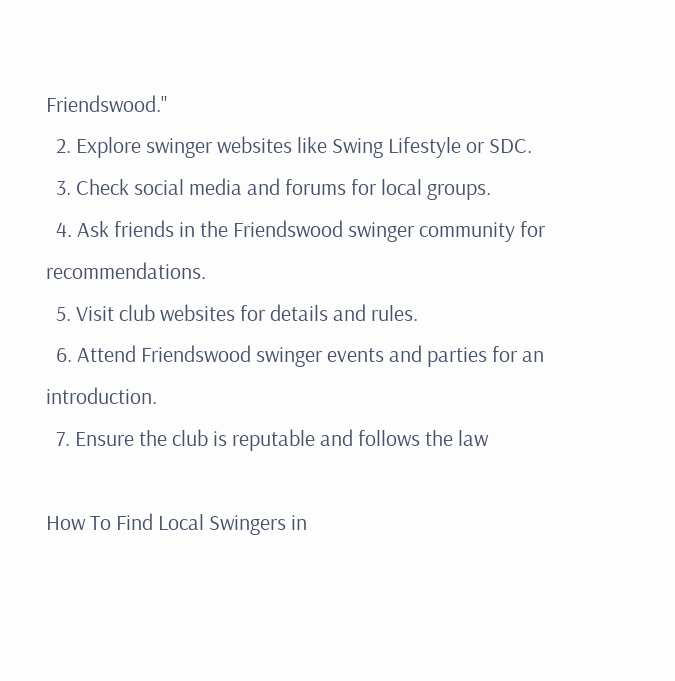Friendswood."
  2. Explore swinger websites like Swing Lifestyle or SDC.
  3. Check social media and forums for local groups.
  4. Ask friends in the Friendswood swinger community for recommendations.
  5. Visit club websites for details and rules.
  6. Attend Friendswood swinger events and parties for an introduction.
  7. Ensure the club is reputable and follows the law

How To Find Local Swingers in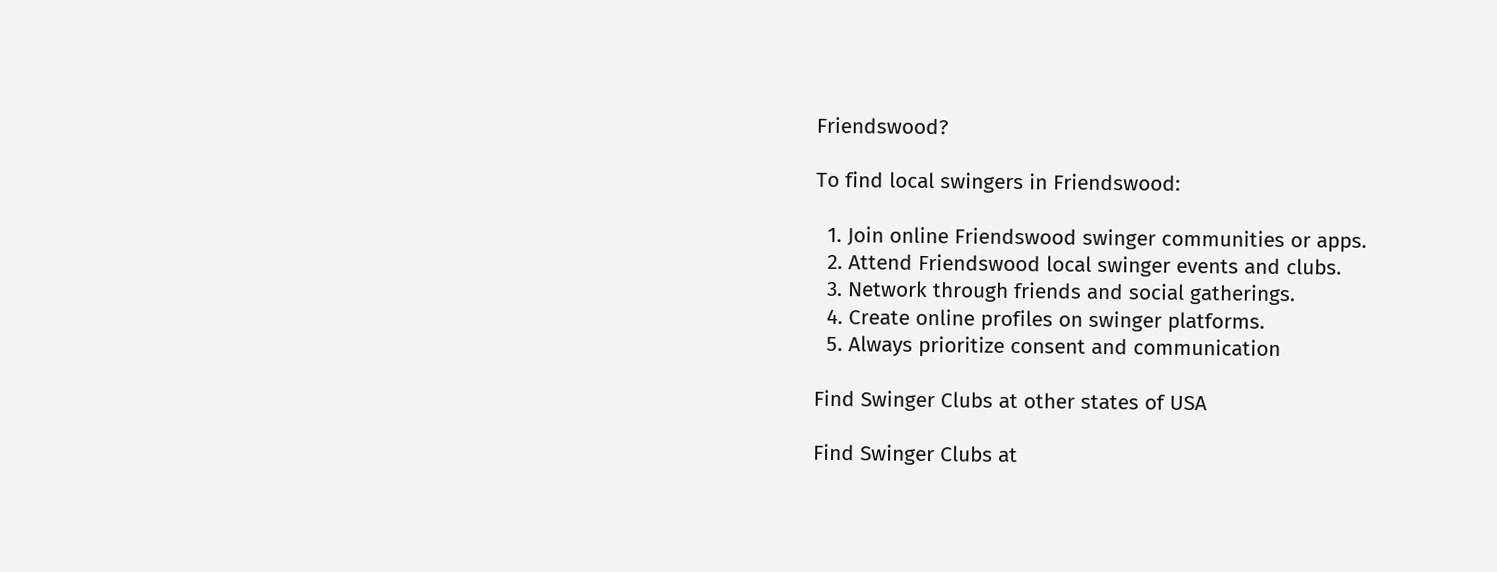Friendswood?

To find local swingers in Friendswood:

  1. Join online Friendswood swinger communities or apps.
  2. Attend Friendswood local swinger events and clubs.
  3. Network through friends and social gatherings.
  4. Create online profiles on swinger platforms.
  5. Always prioritize consent and communication

Find Swinger Clubs at other states of USA

Find Swinger Clubs at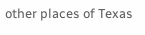other places of Texas